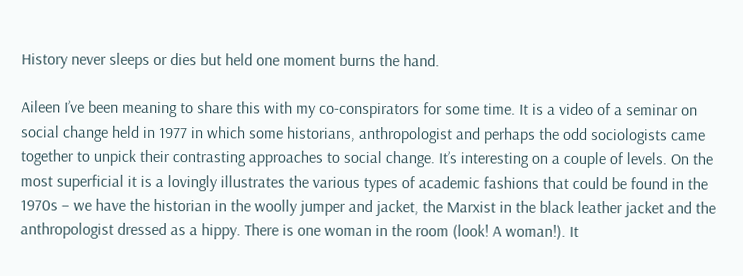History never sleeps or dies but held one moment burns the hand.

Aileen I’ve been meaning to share this with my co-conspirators for some time. It is a video of a seminar on social change held in 1977 in which some historians, anthropologist and perhaps the odd sociologists came together to unpick their contrasting approaches to social change. It’s interesting on a couple of levels. On the most superficial it is a lovingly illustrates the various types of academic fashions that could be found in the 1970s – we have the historian in the woolly jumper and jacket, the Marxist in the black leather jacket and the anthropologist dressed as a hippy. There is one woman in the room (look! A woman!). It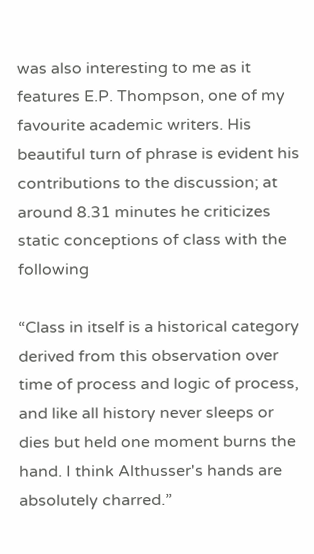was also interesting to me as it features E.P. Thompson, one of my favourite academic writers. His beautiful turn of phrase is evident his contributions to the discussion; at around 8.31 minutes he criticizes static conceptions of class with the following

“Class in itself is a historical category derived from this observation over time of process and logic of process, and like all history never sleeps or dies but held one moment burns the hand. I think Althusser's hands are absolutely charred.”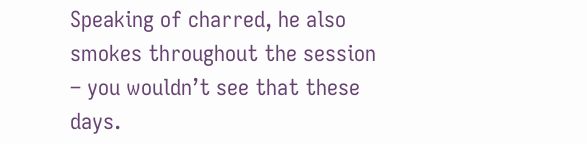Speaking of charred, he also smokes throughout the session – you wouldn’t see that these days.